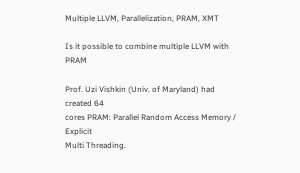Multiple LLVM, Parallelization, PRAM, XMT

Is it possible to combine multiple LLVM with PRAM

Prof. Uzi Vishkin (Univ. of Maryland) had created 64
cores PRAM: Parallel Random Access Memory / Explicit
Multi Threading.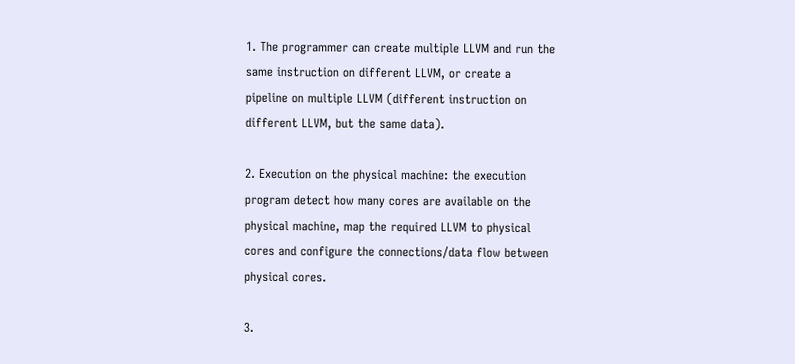1. The programmer can create multiple LLVM and run the
same instruction on different LLVM, or create a
pipeline on multiple LLVM (different instruction on
different LLVM, but the same data).

2. Execution on the physical machine: the execution
program detect how many cores are available on the
physical machine, map the required LLVM to physical
cores and configure the connections/data flow between
physical cores.

3.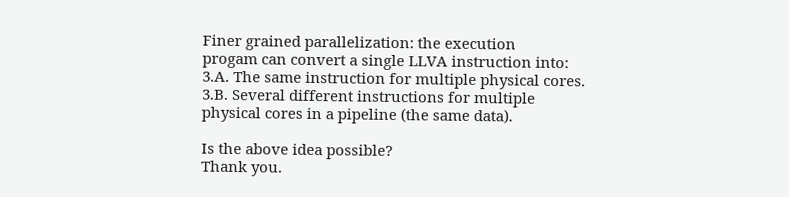Finer grained parallelization: the execution
progam can convert a single LLVA instruction into:
3.A. The same instruction for multiple physical cores.
3.B. Several different instructions for multiple
physical cores in a pipeline (the same data).

Is the above idea possible?
Thank you.